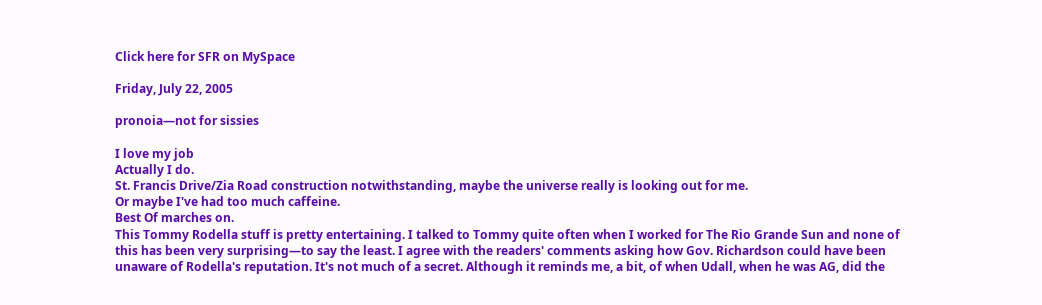Click here for SFR on MySpace

Friday, July 22, 2005

pronoia—not for sissies

I love my job
Actually I do.
St. Francis Drive/Zia Road construction notwithstanding, maybe the universe really is looking out for me.
Or maybe I've had too much caffeine.
Best Of marches on.
This Tommy Rodella stuff is pretty entertaining. I talked to Tommy quite often when I worked for The Rio Grande Sun and none of this has been very surprising—to say the least. I agree with the readers' comments asking how Gov. Richardson could have been unaware of Rodella's reputation. It's not much of a secret. Although it reminds me, a bit, of when Udall, when he was AG, did the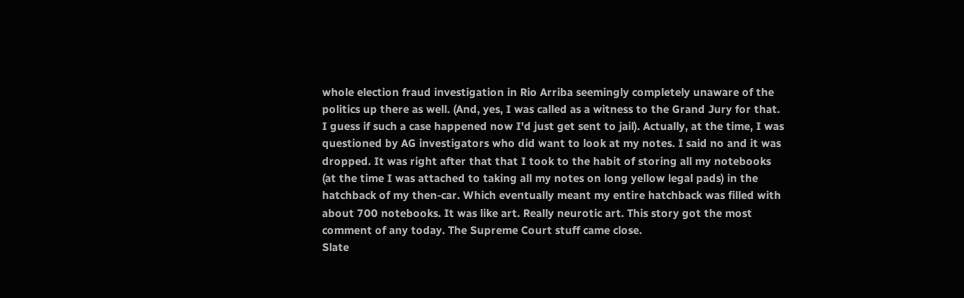whole election fraud investigation in Rio Arriba seemingly completely unaware of the politics up there as well. (And, yes, I was called as a witness to the Grand Jury for that. I guess if such a case happened now I'd just get sent to jail). Actually, at the time, I was questioned by AG investigators who did want to look at my notes. I said no and it was dropped. It was right after that that I took to the habit of storing all my notebooks (at the time I was attached to taking all my notes on long yellow legal pads) in the hatchback of my then-car. Which eventually meant my entire hatchback was filled with about 700 notebooks. It was like art. Really neurotic art. This story got the most comment of any today. The Supreme Court stuff came close.
Slate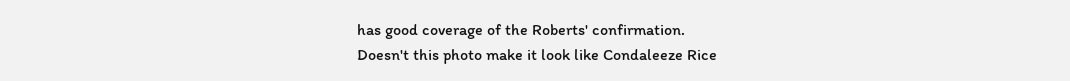has good coverage of the Roberts' confirmation.
Doesn't this photo make it look like Condaleeze Rice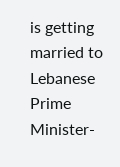is getting married to Lebanese Prime Minister-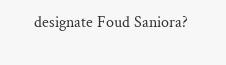designate Foud Saniora?